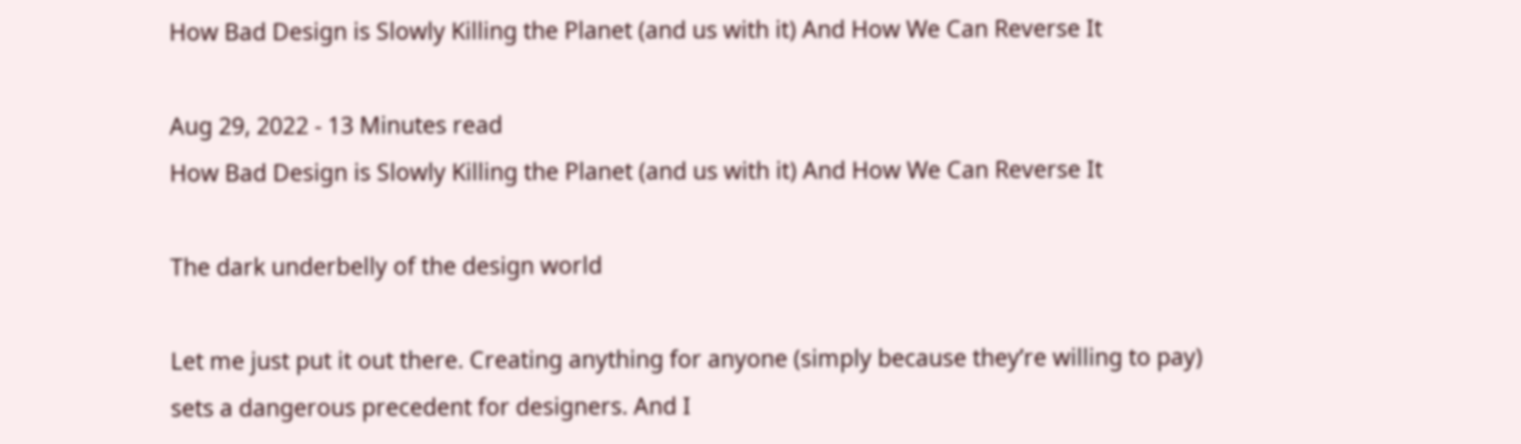How Bad Design is Slowly Killing the Planet (and us with it) And How We Can Reverse It

Aug 29, 2022 - 13 Minutes read
How Bad Design is Slowly Killing the Planet (and us with it) And How We Can Reverse It

The dark underbelly of the design world

Let me just put it out there. Creating anything for anyone (simply because they’re willing to pay) sets a dangerous precedent for designers. And I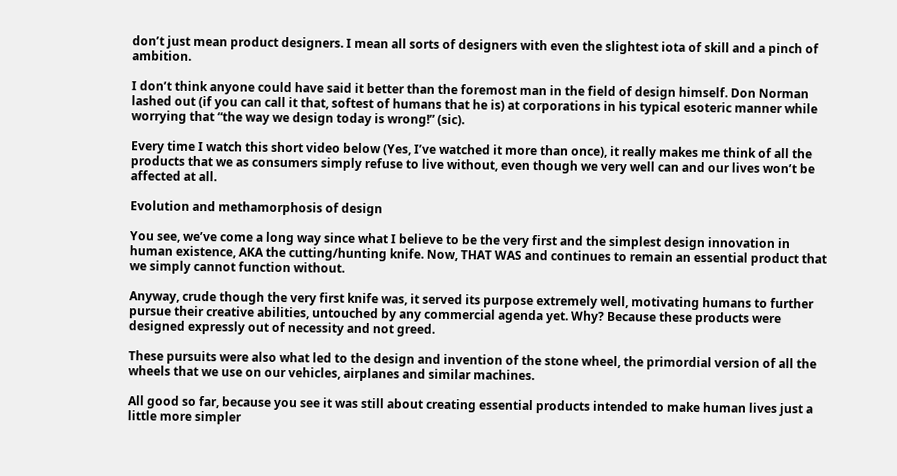don’t just mean product designers. I mean all sorts of designers with even the slightest iota of skill and a pinch of ambition.

I don’t think anyone could have said it better than the foremost man in the field of design himself. Don Norman lashed out (if you can call it that, softest of humans that he is) at corporations in his typical esoteric manner while worrying that “the way we design today is wrong!” (sic).

Every time I watch this short video below (Yes, I’ve watched it more than once), it really makes me think of all the products that we as consumers simply refuse to live without, even though we very well can and our lives won’t be affected at all.

Evolution and methamorphosis of design

You see, we’ve come a long way since what I believe to be the very first and the simplest design innovation in human existence, AKA the cutting/hunting knife. Now, THAT WAS and continues to remain an essential product that we simply cannot function without.

Anyway, crude though the very first knife was, it served its purpose extremely well, motivating humans to further pursue their creative abilities, untouched by any commercial agenda yet. Why? Because these products were designed expressly out of necessity and not greed.

These pursuits were also what led to the design and invention of the stone wheel, the primordial version of all the wheels that we use on our vehicles, airplanes and similar machines.

All good so far, because you see it was still about creating essential products intended to make human lives just a little more simpler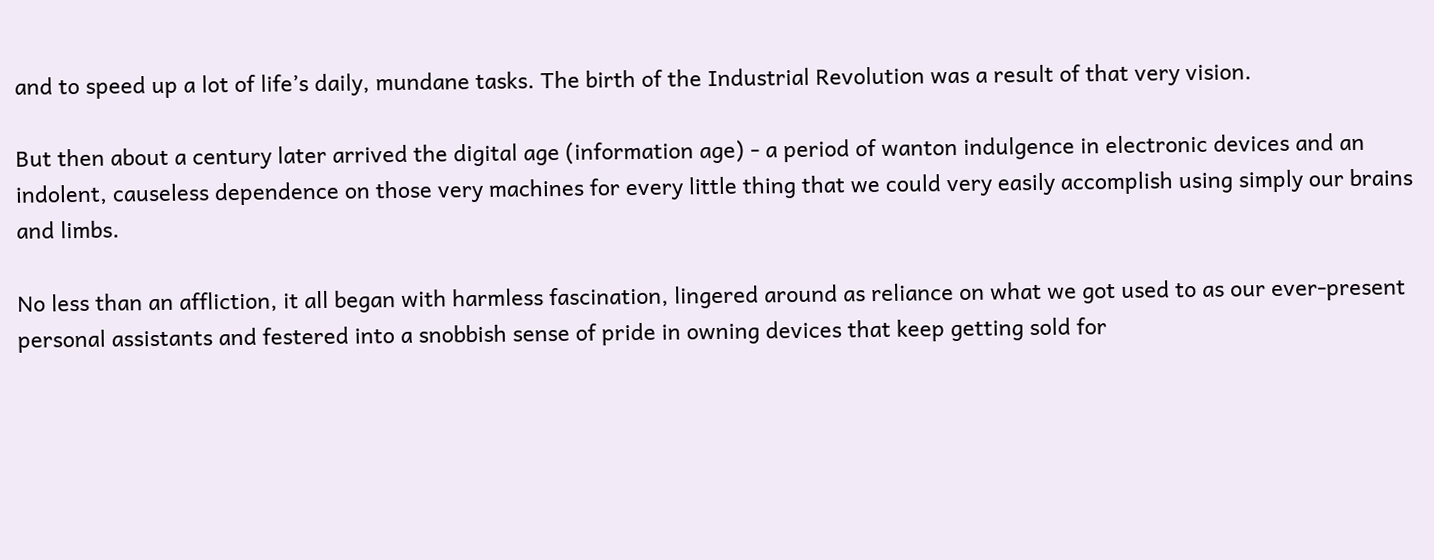and to speed up a lot of life’s daily, mundane tasks. The birth of the Industrial Revolution was a result of that very vision.

But then about a century later arrived the digital age (information age) - a period of wanton indulgence in electronic devices and an indolent, causeless dependence on those very machines for every little thing that we could very easily accomplish using simply our brains and limbs.

No less than an affliction, it all began with harmless fascination, lingered around as reliance on what we got used to as our ever-present personal assistants and festered into a snobbish sense of pride in owning devices that keep getting sold for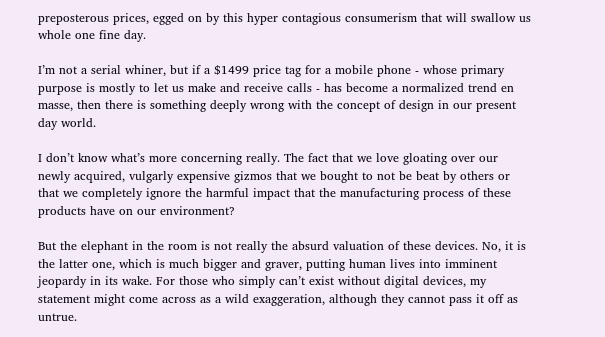preposterous prices, egged on by this hyper contagious consumerism that will swallow us whole one fine day.

I’m not a serial whiner, but if a $1499 price tag for a mobile phone - whose primary purpose is mostly to let us make and receive calls - has become a normalized trend en masse, then there is something deeply wrong with the concept of design in our present day world.

I don’t know what’s more concerning really. The fact that we love gloating over our newly acquired, vulgarly expensive gizmos that we bought to not be beat by others or that we completely ignore the harmful impact that the manufacturing process of these products have on our environment?

But the elephant in the room is not really the absurd valuation of these devices. No, it is the latter one, which is much bigger and graver, putting human lives into imminent jeopardy in its wake. For those who simply can’t exist without digital devices, my statement might come across as a wild exaggeration, although they cannot pass it off as untrue.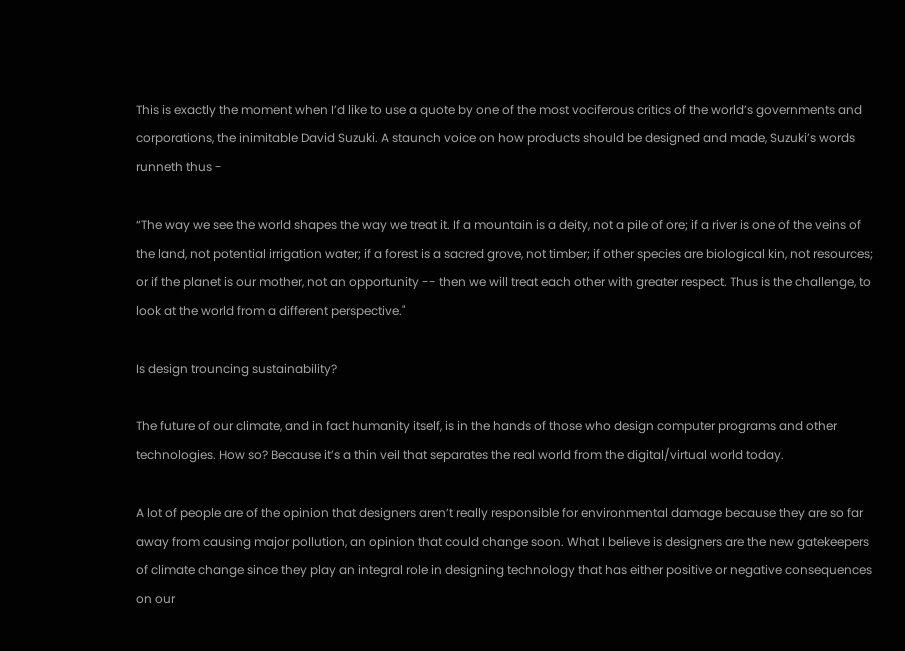This is exactly the moment when I’d like to use a quote by one of the most vociferous critics of the world’s governments and corporations, the inimitable David Suzuki. A staunch voice on how products should be designed and made, Suzuki’s words runneth thus -

“The way we see the world shapes the way we treat it. If a mountain is a deity, not a pile of ore; if a river is one of the veins of the land, not potential irrigation water; if a forest is a sacred grove, not timber; if other species are biological kin, not resources; or if the planet is our mother, not an opportunity -- then we will treat each other with greater respect. Thus is the challenge, to look at the world from a different perspective."

Is design trouncing sustainability?

The future of our climate, and in fact humanity itself, is in the hands of those who design computer programs and other technologies. How so? Because it’s a thin veil that separates the real world from the digital/virtual world today.

A lot of people are of the opinion that designers aren’t really responsible for environmental damage because they are so far away from causing major pollution, an opinion that could change soon. What I believe is designers are the new gatekeepers of climate change since they play an integral role in designing technology that has either positive or negative consequences on our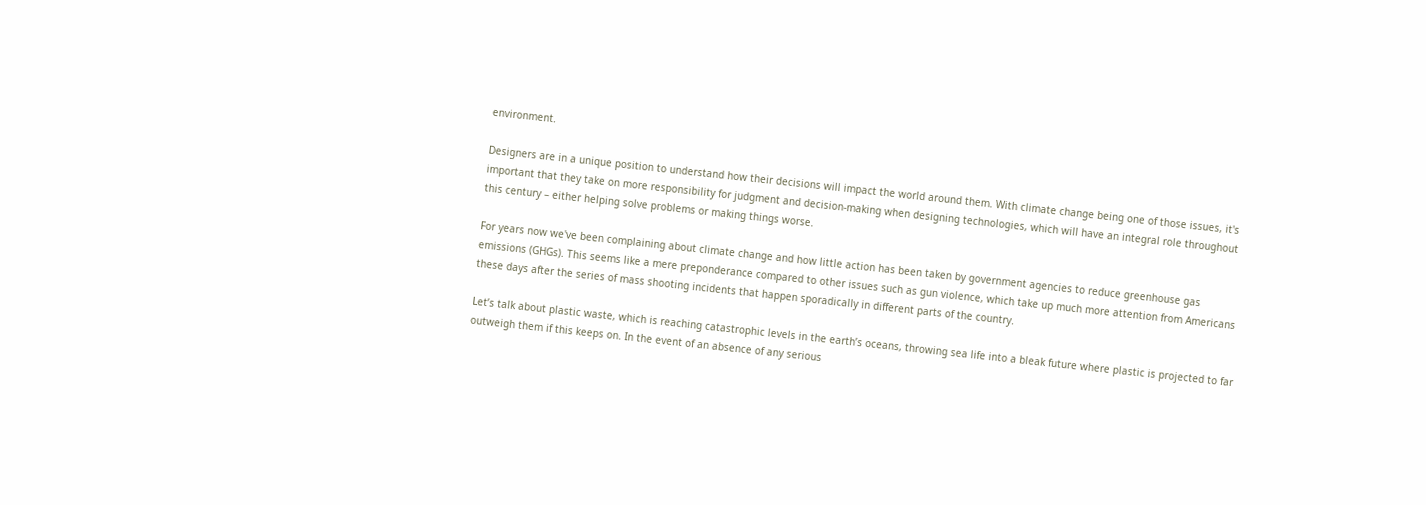environment.

Designers are in a unique position to understand how their decisions will impact the world around them. With climate change being one of those issues, it's important that they take on more responsibility for judgment and decision-making when designing technologies, which will have an integral role throughout this century – either helping solve problems or making things worse.

For years now we've been complaining about climate change and how little action has been taken by government agencies to reduce greenhouse gas emissions (GHGs). This seems like a mere preponderance compared to other issues such as gun violence, which take up much more attention from Americans these days after the series of mass shooting incidents that happen sporadically in different parts of the country.

Let’s talk about plastic waste, which is reaching catastrophic levels in the earth’s oceans, throwing sea life into a bleak future where plastic is projected to far outweigh them if this keeps on. In the event of an absence of any serious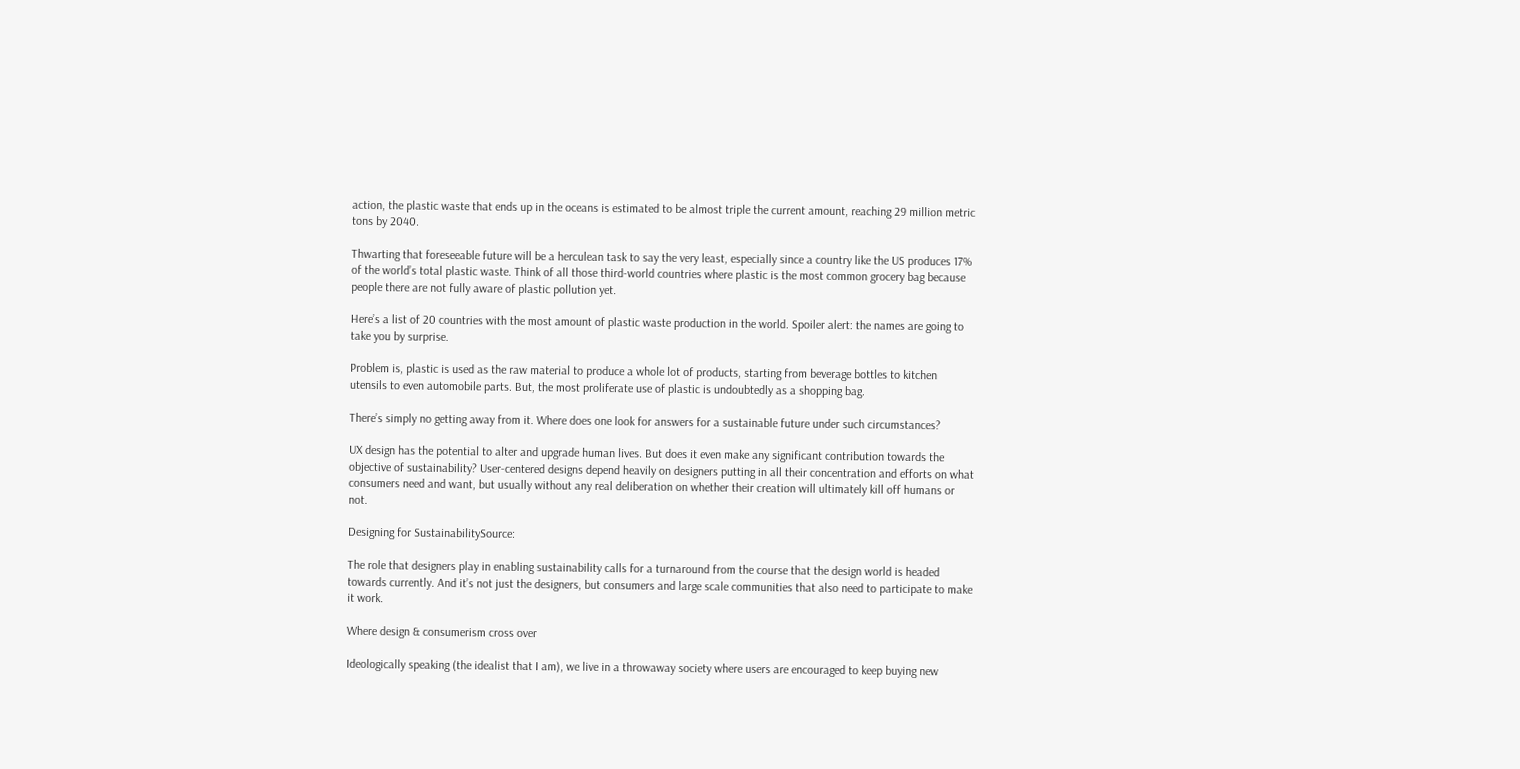action, the plastic waste that ends up in the oceans is estimated to be almost triple the current amount, reaching 29 million metric tons by 2040.

Thwarting that foreseeable future will be a herculean task to say the very least, especially since a country like the US produces 17% of the world’s total plastic waste. Think of all those third-world countries where plastic is the most common grocery bag because people there are not fully aware of plastic pollution yet.

Here’s a list of 20 countries with the most amount of plastic waste production in the world. Spoiler alert: the names are going to take you by surprise.

Problem is, plastic is used as the raw material to produce a whole lot of products, starting from beverage bottles to kitchen utensils to even automobile parts. But, the most proliferate use of plastic is undoubtedly as a shopping bag.

There’s simply no getting away from it. Where does one look for answers for a sustainable future under such circumstances?

UX design has the potential to alter and upgrade human lives. But does it even make any significant contribution towards the objective of sustainability? User-centered designs depend heavily on designers putting in all their concentration and efforts on what consumers need and want, but usually without any real deliberation on whether their creation will ultimately kill off humans or not.

Designing for SustainabilitySource:

The role that designers play in enabling sustainability calls for a turnaround from the course that the design world is headed towards currently. And it’s not just the designers, but consumers and large scale communities that also need to participate to make it work.

Where design & consumerism cross over

Ideologically speaking (the idealist that I am), we live in a throwaway society where users are encouraged to keep buying new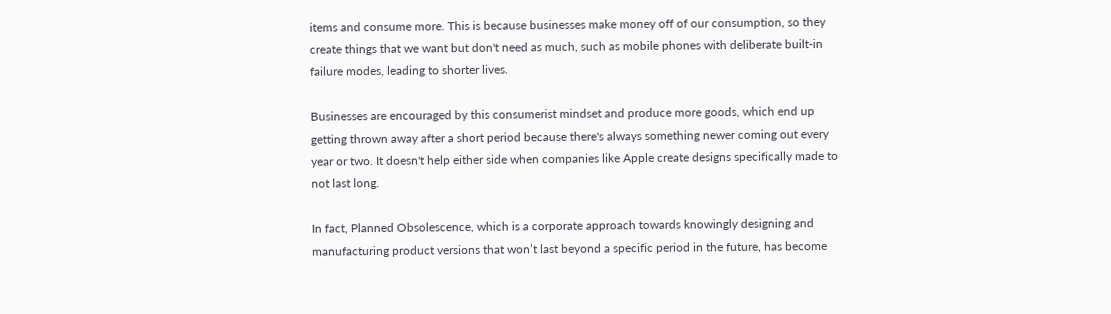items and consume more. This is because businesses make money off of our consumption, so they create things that we want but don't need as much, such as mobile phones with deliberate built-in failure modes, leading to shorter lives.

Businesses are encouraged by this consumerist mindset and produce more goods, which end up getting thrown away after a short period because there's always something newer coming out every year or two. It doesn't help either side when companies like Apple create designs specifically made to not last long.

In fact, Planned Obsolescence, which is a corporate approach towards knowingly designing and manufacturing product versions that won’t last beyond a specific period in the future, has become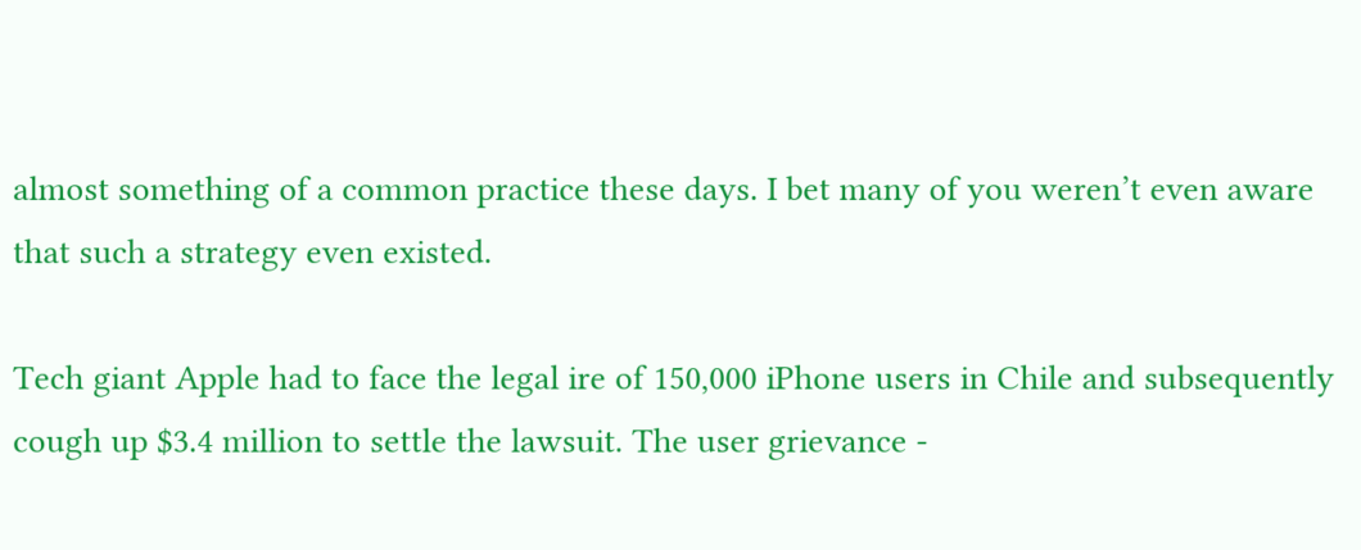almost something of a common practice these days. I bet many of you weren’t even aware that such a strategy even existed.

Tech giant Apple had to face the legal ire of 150,000 iPhone users in Chile and subsequently cough up $3.4 million to settle the lawsuit. The user grievance -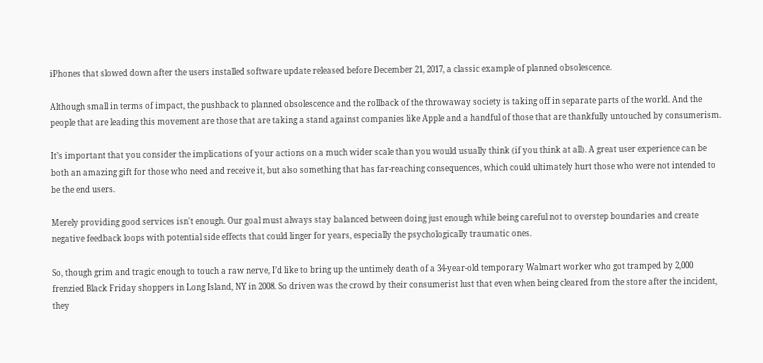iPhones that slowed down after the users installed software update released before December 21, 2017, a classic example of planned obsolescence.

Although small in terms of impact, the pushback to planned obsolescence and the rollback of the throwaway society is taking off in separate parts of the world. And the people that are leading this movement are those that are taking a stand against companies like Apple and a handful of those that are thankfully untouched by consumerism.

It’s important that you consider the implications of your actions on a much wider scale than you would usually think (if you think at all). A great user experience can be both an amazing gift for those who need and receive it, but also something that has far-reaching consequences, which could ultimately hurt those who were not intended to be the end users.

Merely providing good services isn't enough. Our goal must always stay balanced between doing just enough while being careful not to overstep boundaries and create negative feedback loops with potential side effects that could linger for years, especially the psychologically traumatic ones.

So, though grim and tragic enough to touch a raw nerve, I’d like to bring up the untimely death of a 34-year-old temporary Walmart worker who got tramped by 2,000 frenzied Black Friday shoppers in Long Island, NY in 2008. So driven was the crowd by their consumerist lust that even when being cleared from the store after the incident, they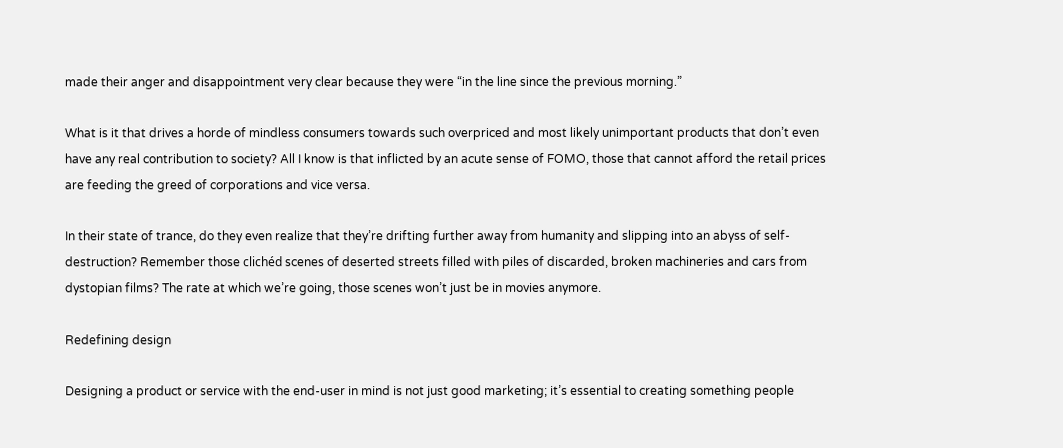made their anger and disappointment very clear because they were “in the line since the previous morning.”

What is it that drives a horde of mindless consumers towards such overpriced and most likely unimportant products that don’t even have any real contribution to society? All I know is that inflicted by an acute sense of FOMO, those that cannot afford the retail prices are feeding the greed of corporations and vice versa.

In their state of trance, do they even realize that they’re drifting further away from humanity and slipping into an abyss of self-destruction? Remember those clichéd scenes of deserted streets filled with piles of discarded, broken machineries and cars from dystopian films? The rate at which we’re going, those scenes won’t just be in movies anymore.

Redefining design

Designing a product or service with the end-user in mind is not just good marketing; it’s essential to creating something people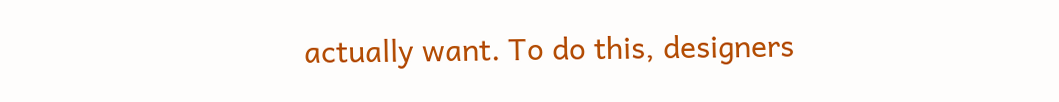actually want. To do this, designers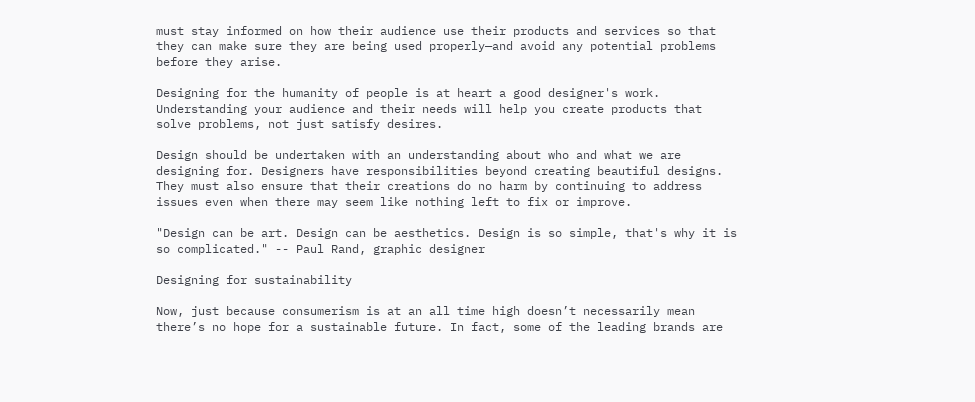must stay informed on how their audience use their products and services so that they can make sure they are being used properly—and avoid any potential problems before they arise.

Designing for the humanity of people is at heart a good designer's work. Understanding your audience and their needs will help you create products that solve problems, not just satisfy desires.

Design should be undertaken with an understanding about who and what we are designing for. Designers have responsibilities beyond creating beautiful designs. They must also ensure that their creations do no harm by continuing to address issues even when there may seem like nothing left to fix or improve.

"Design can be art. Design can be aesthetics. Design is so simple, that's why it is so complicated." -- Paul Rand, graphic designer

Designing for sustainability

Now, just because consumerism is at an all time high doesn’t necessarily mean there’s no hope for a sustainable future. In fact, some of the leading brands are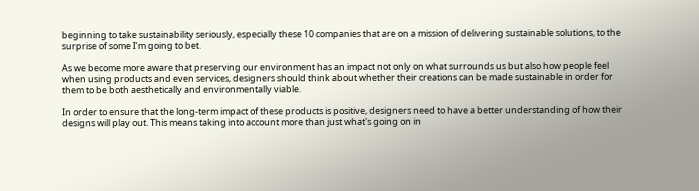beginning to take sustainability seriously, especially these 10 companies that are on a mission of delivering sustainable solutions, to the surprise of some I’m going to bet.

As we become more aware that preserving our environment has an impact not only on what surrounds us but also how people feel when using products and even services, designers should think about whether their creations can be made sustainable in order for them to be both aesthetically and environmentally viable.

In order to ensure that the long-term impact of these products is positive, designers need to have a better understanding of how their designs will play out. This means taking into account more than just what's going on in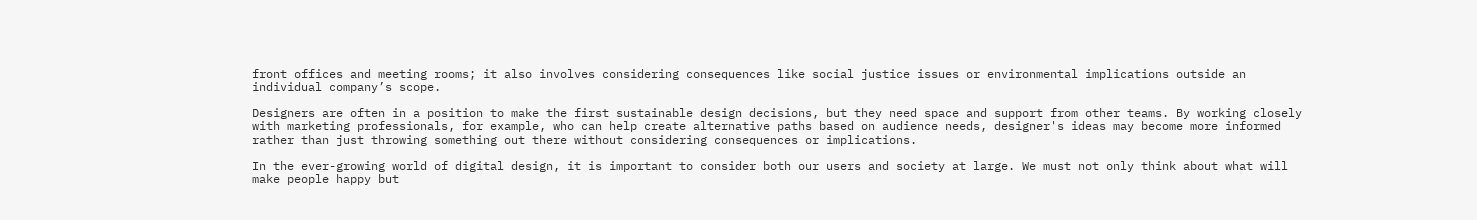front offices and meeting rooms; it also involves considering consequences like social justice issues or environmental implications outside an individual company’s scope.

Designers are often in a position to make the first sustainable design decisions, but they need space and support from other teams. By working closely with marketing professionals, for example, who can help create alternative paths based on audience needs, designer's ideas may become more informed rather than just throwing something out there without considering consequences or implications.

In the ever-growing world of digital design, it is important to consider both our users and society at large. We must not only think about what will make people happy but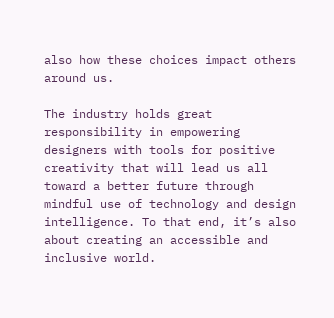also how these choices impact others around us.

The industry holds great responsibility in empowering designers with tools for positive creativity that will lead us all toward a better future through mindful use of technology and design intelligence. To that end, it’s also about creating an accessible and inclusive world.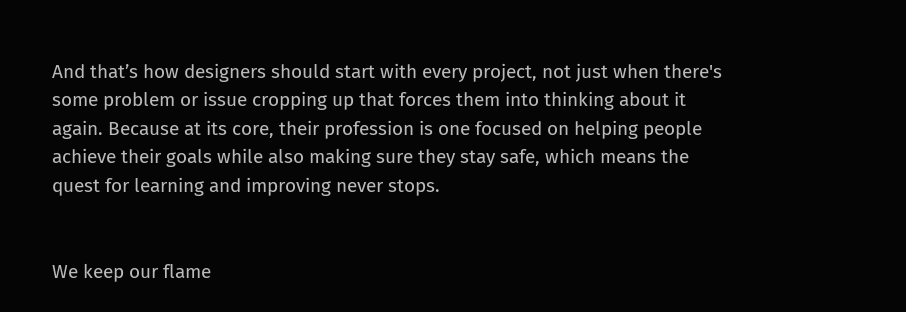And that’s how designers should start with every project, not just when there's some problem or issue cropping up that forces them into thinking about it again. Because at its core, their profession is one focused on helping people achieve their goals while also making sure they stay safe, which means the quest for learning and improving never stops.


We keep our flame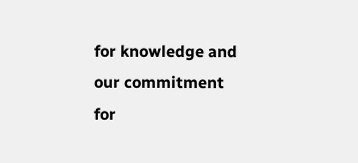for knowledge and our commitment for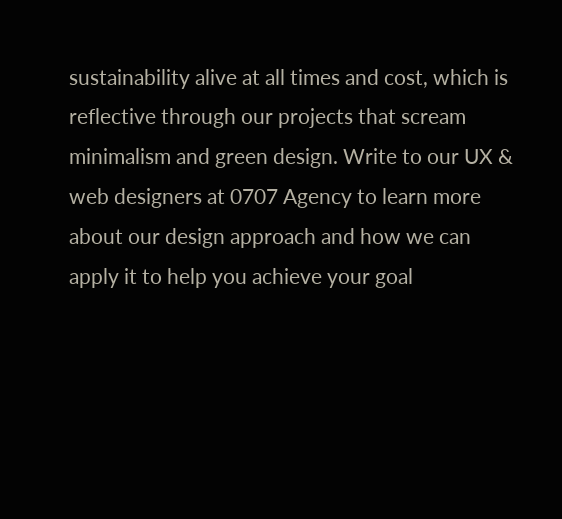sustainability alive at all times and cost, which is reflective through our projects that scream minimalism and green design. Write to our UX & web designers at 0707 Agency to learn more about our design approach and how we can apply it to help you achieve your goal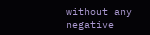without any negative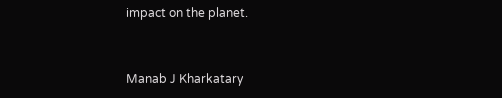impact on the planet.


Manab J Kharkatary